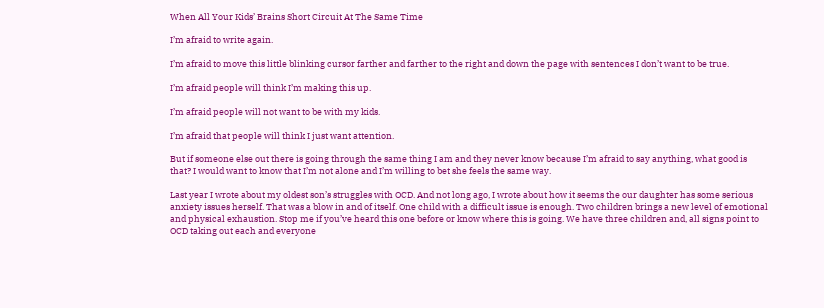When All Your Kids’ Brains Short Circuit At The Same Time

I’m afraid to write again.

I’m afraid to move this little blinking cursor farther and farther to the right and down the page with sentences I don’t want to be true.

I’m afraid people will think I’m making this up.

I’m afraid people will not want to be with my kids.

I’m afraid that people will think I just want attention.

But if someone else out there is going through the same thing I am and they never know because I’m afraid to say anything, what good is that? I would want to know that I’m not alone and I’m willing to bet she feels the same way.

Last year I wrote about my oldest son’s struggles with OCD. And not long ago, I wrote about how it seems the our daughter has some serious anxiety issues herself. That was a blow in and of itself. One child with a difficult issue is enough. Two children brings a new level of emotional and physical exhaustion. Stop me if you’ve heard this one before or know where this is going. We have three children and, all signs point to OCD taking out each and everyone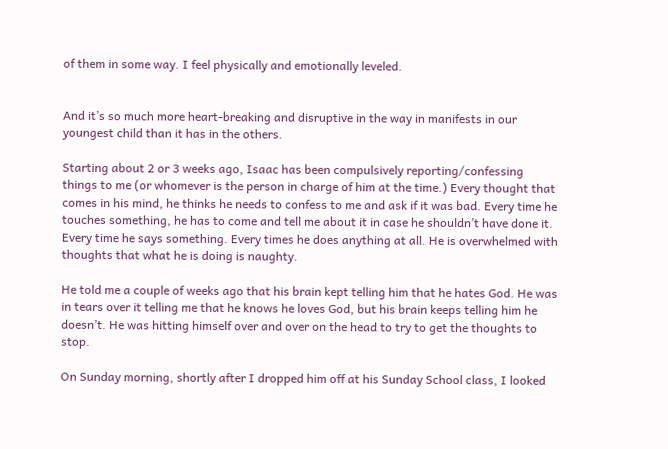of them in some way. I feel physically and emotionally leveled.


And it’s so much more heart-breaking and disruptive in the way in manifests in our youngest child than it has in the others.

Starting about 2 or 3 weeks ago, Isaac has been compulsively reporting/confessing things to me (or whomever is the person in charge of him at the time.) Every thought that comes in his mind, he thinks he needs to confess to me and ask if it was bad. Every time he touches something, he has to come and tell me about it in case he shouldn’t have done it. Every time he says something. Every times he does anything at all. He is overwhelmed with thoughts that what he is doing is naughty.

He told me a couple of weeks ago that his brain kept telling him that he hates God. He was in tears over it telling me that he knows he loves God, but his brain keeps telling him he doesn’t. He was hitting himself over and over on the head to try to get the thoughts to stop.

On Sunday morning, shortly after I dropped him off at his Sunday School class, I looked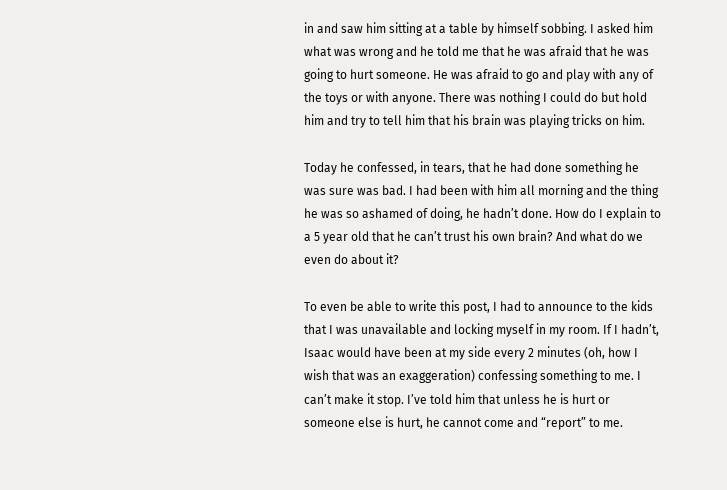in and saw him sitting at a table by himself sobbing. I asked him what was wrong and he told me that he was afraid that he was going to hurt someone. He was afraid to go and play with any of the toys or with anyone. There was nothing I could do but hold him and try to tell him that his brain was playing tricks on him.

Today he confessed, in tears, that he had done something he was sure was bad. I had been with him all morning and the thing he was so ashamed of doing, he hadn’t done. How do I explain to a 5 year old that he can’t trust his own brain? And what do we even do about it?

To even be able to write this post, I had to announce to the kids that I was unavailable and locking myself in my room. If I hadn’t, Isaac would have been at my side every 2 minutes (oh, how I wish that was an exaggeration) confessing something to me. I can’t make it stop. I’ve told him that unless he is hurt or someone else is hurt, he cannot come and “report” to me.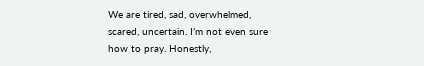We are tired, sad, overwhelmed, scared, uncertain. I’m not even sure how to pray. Honestly,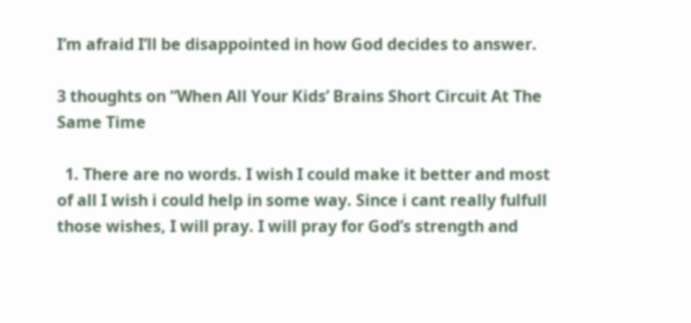I’m afraid I’ll be disappointed in how God decides to answer.

3 thoughts on “When All Your Kids’ Brains Short Circuit At The Same Time

  1. There are no words. I wish I could make it better and most of all I wish i could help in some way. Since i cant really fulfull those wishes, I will pray. I will pray for God’s strength and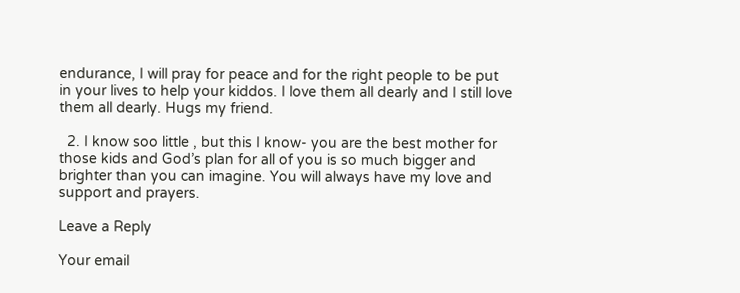endurance, I will pray for peace and for the right people to be put in your lives to help your kiddos. I love them all dearly and I still love them all dearly. Hugs my friend.

  2. I know soo little , but this I know- you are the best mother for those kids and God’s plan for all of you is so much bigger and brighter than you can imagine. You will always have my love and support and prayers.

Leave a Reply

Your email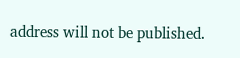address will not be published.